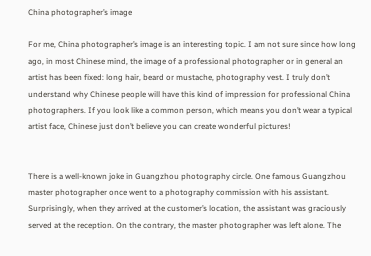China photographer’s image

For me, China photographer’s image is an interesting topic. I am not sure since how long ago, in most Chinese mind, the image of a professional photographer or in general an artist has been fixed: long hair, beard or mustache, photography vest. I truly don’t understand why Chinese people will have this kind of impression for professional China photographers. If you look like a common person, which means you don’t wear a typical artist face, Chinese just don’t believe you can create wonderful pictures!


There is a well-known joke in Guangzhou photography circle. One famous Guangzhou master photographer once went to a photography commission with his assistant. Surprisingly, when they arrived at the customer’s location, the assistant was graciously served at the reception. On the contrary, the master photographer was left alone. The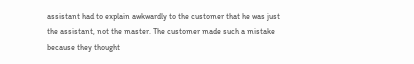assistant had to explain awkwardly to the customer that he was just the assistant, not the master. The customer made such a mistake because they thought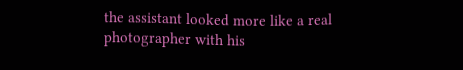the assistant looked more like a real photographer with his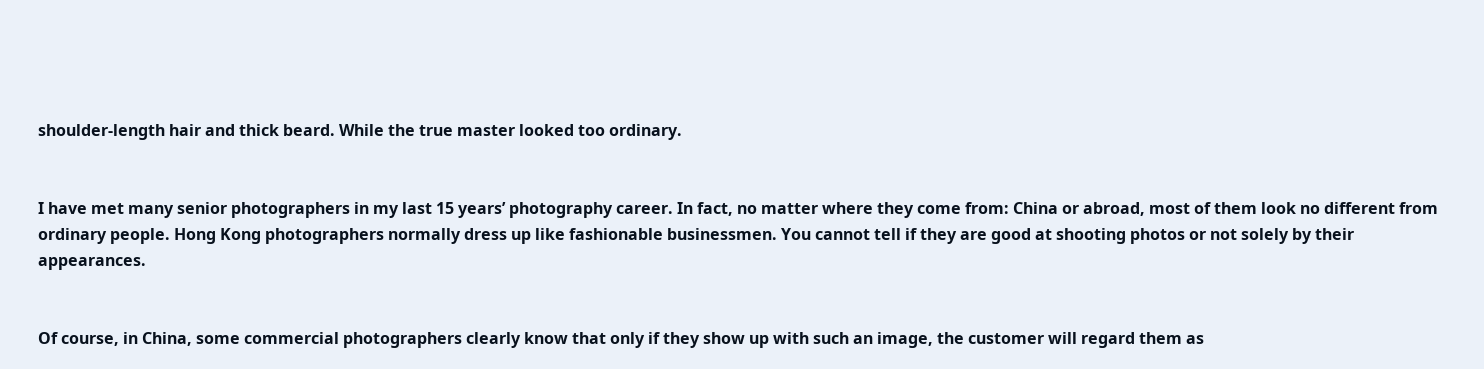shoulder-length hair and thick beard. While the true master looked too ordinary.


I have met many senior photographers in my last 15 years’ photography career. In fact, no matter where they come from: China or abroad, most of them look no different from ordinary people. Hong Kong photographers normally dress up like fashionable businessmen. You cannot tell if they are good at shooting photos or not solely by their appearances.


Of course, in China, some commercial photographers clearly know that only if they show up with such an image, the customer will regard them as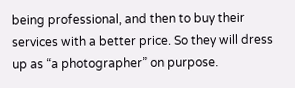being professional, and then to buy their services with a better price. So they will dress up as “a photographer” on purpose.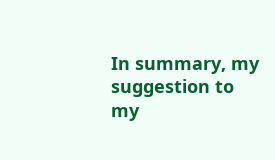In summary, my suggestion to my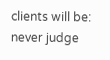clients will be: never judge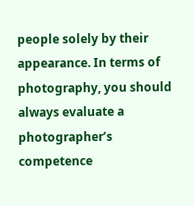people solely by their appearance. In terms of photography, you should always evaluate a photographer’s competence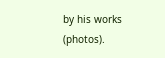by his works (photos).